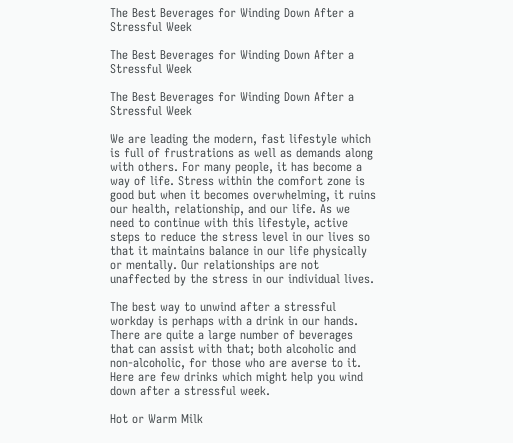The Best Beverages for Winding Down After a Stressful Week

The Best Beverages for Winding Down After a Stressful Week

The Best Beverages for Winding Down After a Stressful Week

We are leading the modern, fast lifestyle which is full of frustrations as well as demands along with others. For many people, it has become a way of life. Stress within the comfort zone is good but when it becomes overwhelming, it ruins our health, relationship, and our life. As we need to continue with this lifestyle, active steps to reduce the stress level in our lives so that it maintains balance in our life physically or mentally. Our relationships are not unaffected by the stress in our individual lives.

The best way to unwind after a stressful workday is perhaps with a drink in our hands. There are quite a large number of beverages that can assist with that; both alcoholic and non-alcoholic, for those who are averse to it. Here are few drinks which might help you wind down after a stressful week.

Hot or Warm Milk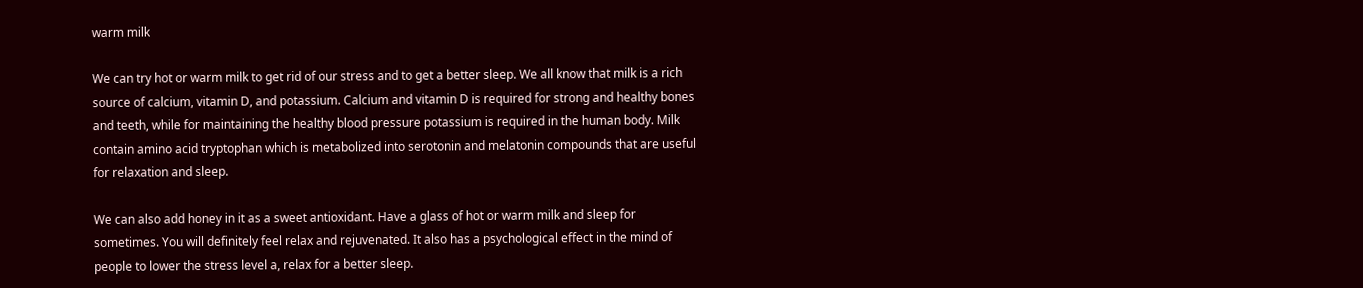warm milk

We can try hot or warm milk to get rid of our stress and to get a better sleep. We all know that milk is a rich source of calcium, vitamin D, and potassium. Calcium and vitamin D is required for strong and healthy bones and teeth, while for maintaining the healthy blood pressure potassium is required in the human body. Milk contain amino acid tryptophan which is metabolized into serotonin and melatonin compounds that are useful for relaxation and sleep.

We can also add honey in it as a sweet antioxidant. Have a glass of hot or warm milk and sleep for sometimes. You will definitely feel relax and rejuvenated. It also has a psychological effect in the mind of people to lower the stress level a, relax for a better sleep.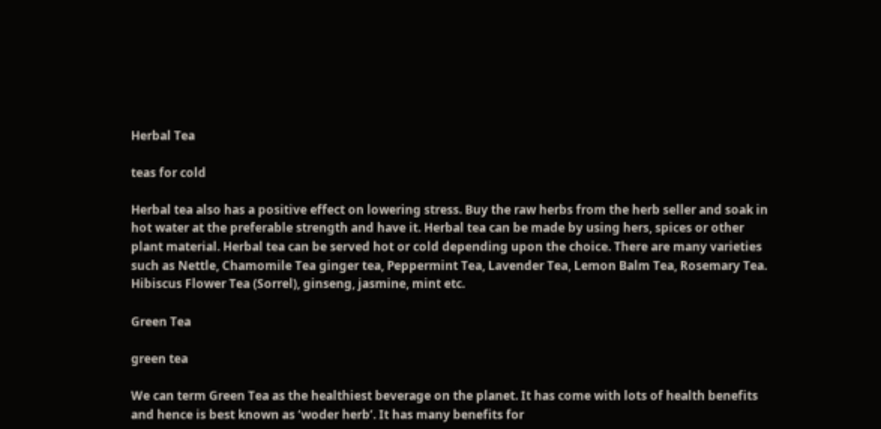Herbal Tea

teas for cold

Herbal tea also has a positive effect on lowering stress. Buy the raw herbs from the herb seller and soak in hot water at the preferable strength and have it. Herbal tea can be made by using hers, spices or other plant material. Herbal tea can be served hot or cold depending upon the choice. There are many varieties such as Nettle, Chamomile Tea ginger tea, Peppermint Tea, Lavender Tea, Lemon Balm Tea, Rosemary Tea. Hibiscus Flower Tea (Sorrel), ginseng, jasmine, mint etc.

Green Tea

green tea

We can term Green Tea as the healthiest beverage on the planet. It has come with lots of health benefits and hence is best known as ‘woder herb’. It has many benefits for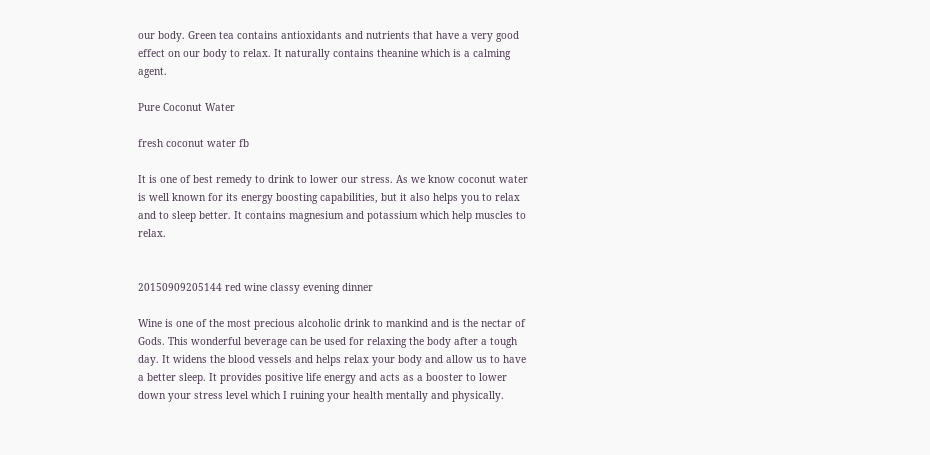our body. Green tea contains antioxidants and nutrients that have a very good effect on our body to relax. It naturally contains theanine which is a calming agent.

Pure Coconut Water

fresh coconut water fb

It is one of best remedy to drink to lower our stress. As we know coconut water is well known for its energy boosting capabilities, but it also helps you to relax and to sleep better. It contains magnesium and potassium which help muscles to relax.


20150909205144 red wine classy evening dinner

Wine is one of the most precious alcoholic drink to mankind and is the nectar of Gods. This wonderful beverage can be used for relaxing the body after a tough day. It widens the blood vessels and helps relax your body and allow us to have a better sleep. It provides positive life energy and acts as a booster to lower down your stress level which I ruining your health mentally and physically.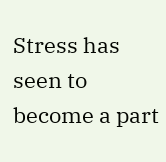Stress has seen to become a part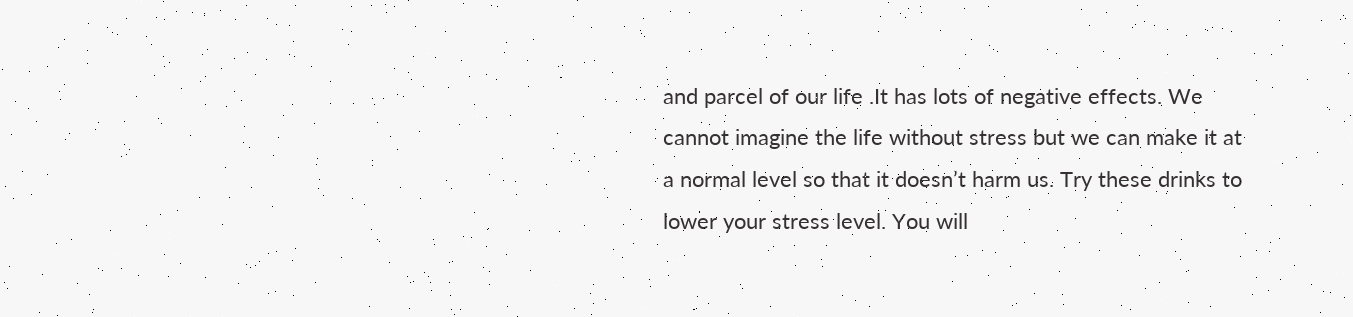and parcel of our life .It has lots of negative effects. We cannot imagine the life without stress but we can make it at a normal level so that it doesn’t harm us. Try these drinks to lower your stress level. You will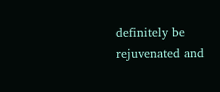definitely be rejuvenated and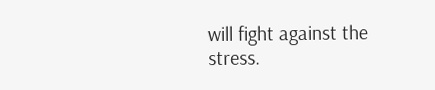will fight against the stress.